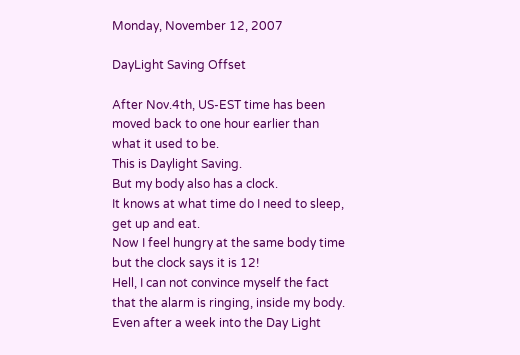Monday, November 12, 2007

DayLight Saving Offset

After Nov.4th, US-EST time has been moved back to one hour earlier than what it used to be.
This is Daylight Saving.
But my body also has a clock.
It knows at what time do I need to sleep, get up and eat.
Now I feel hungry at the same body time but the clock says it is 12!
Hell, I can not convince myself the fact that the alarm is ringing, inside my body.
Even after a week into the Day Light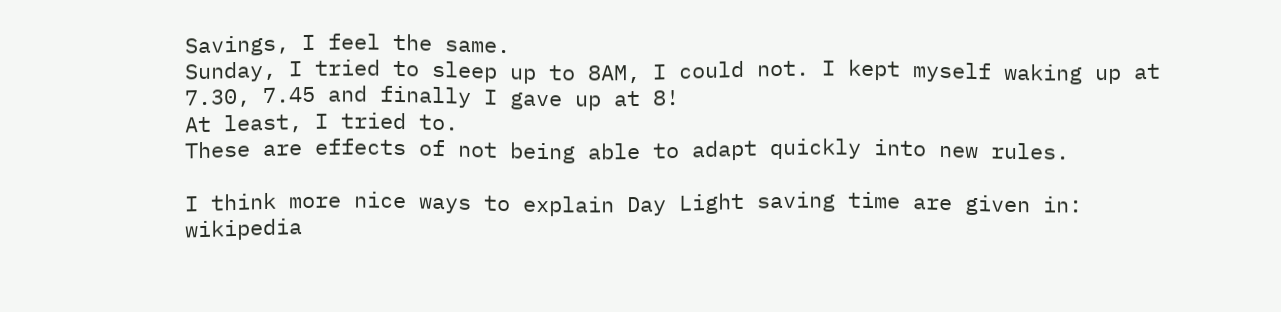Savings, I feel the same.
Sunday, I tried to sleep up to 8AM, I could not. I kept myself waking up at 7.30, 7.45 and finally I gave up at 8!
At least, I tried to.
These are effects of not being able to adapt quickly into new rules.

I think more nice ways to explain Day Light saving time are given in:
wikipedia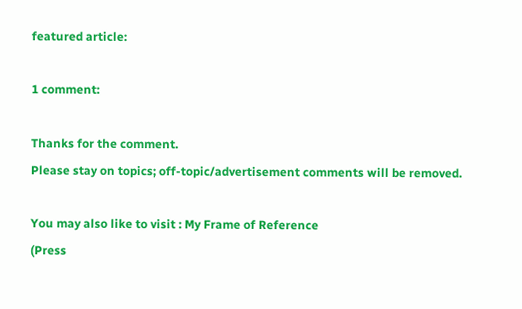featured article:

1 comment:

Thanks for the comment.
Please stay on topics; off-topic/advertisement comments will be removed.

You may also like to visit : My Frame of Reference
(Press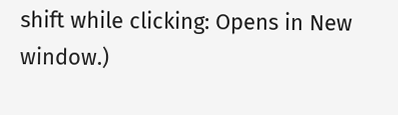shift while clicking: Opens in New window.)